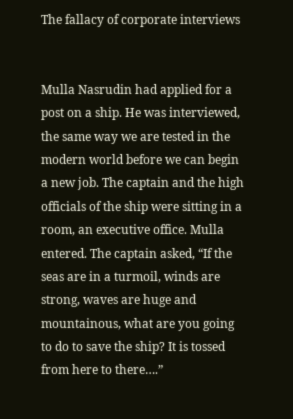The fallacy of corporate interviews


Mulla Nasrudin had applied for a post on a ship. He was interviewed, the same way we are tested in the modern world before we can begin a new job. The captain and the high officials of the ship were sitting in a room, an executive office. Mulla entered. The captain asked, “If the seas are in a turmoil, winds are strong, waves are huge and mountainous, what are you going to do to save the ship? It is tossed from here to there….”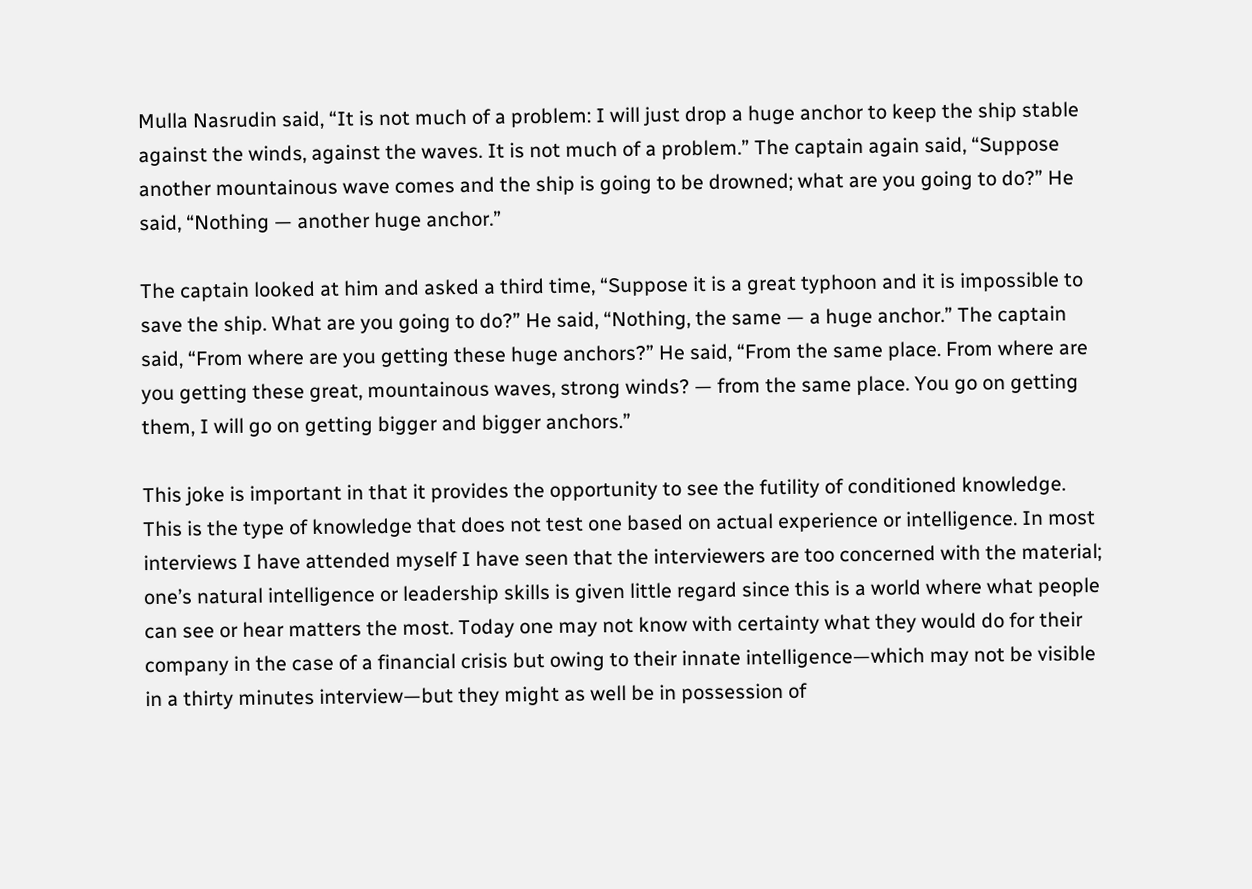Mulla Nasrudin said, “It is not much of a problem: I will just drop a huge anchor to keep the ship stable against the winds, against the waves. It is not much of a problem.” The captain again said, “Suppose another mountainous wave comes and the ship is going to be drowned; what are you going to do?” He said, “Nothing — another huge anchor.”

The captain looked at him and asked a third time, “Suppose it is a great typhoon and it is impossible to save the ship. What are you going to do?” He said, “Nothing, the same — a huge anchor.” The captain said, “From where are you getting these huge anchors?” He said, “From the same place. From where are you getting these great, mountainous waves, strong winds? — from the same place. You go on getting them, I will go on getting bigger and bigger anchors.”

This joke is important in that it provides the opportunity to see the futility of conditioned knowledge. This is the type of knowledge that does not test one based on actual experience or intelligence. In most interviews I have attended myself I have seen that the interviewers are too concerned with the material; one’s natural intelligence or leadership skills is given little regard since this is a world where what people can see or hear matters the most. Today one may not know with certainty what they would do for their company in the case of a financial crisis but owing to their innate intelligence—which may not be visible in a thirty minutes interview—but they might as well be in possession of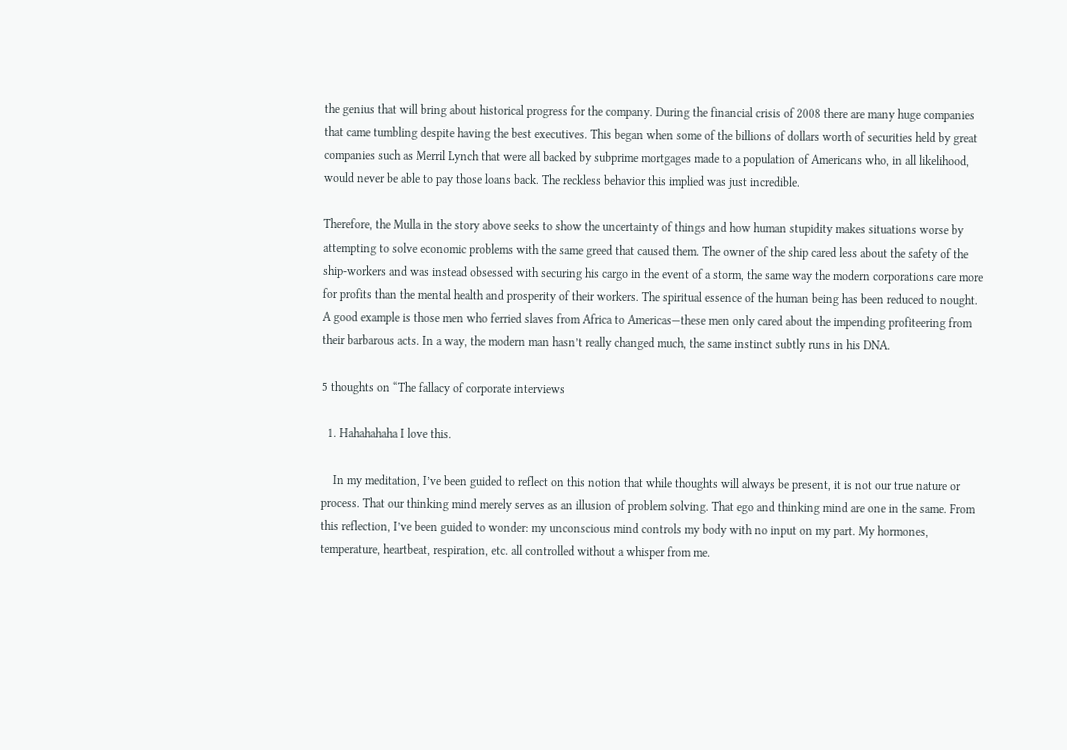the genius that will bring about historical progress for the company. During the financial crisis of 2008 there are many huge companies that came tumbling despite having the best executives. This began when some of the billions of dollars worth of securities held by great companies such as Merril Lynch that were all backed by subprime mortgages made to a population of Americans who, in all likelihood, would never be able to pay those loans back. The reckless behavior this implied was just incredible.

Therefore, the Mulla in the story above seeks to show the uncertainty of things and how human stupidity makes situations worse by attempting to solve economic problems with the same greed that caused them. The owner of the ship cared less about the safety of the ship-workers and was instead obsessed with securing his cargo in the event of a storm, the same way the modern corporations care more for profits than the mental health and prosperity of their workers. The spiritual essence of the human being has been reduced to nought. A good example is those men who ferried slaves from Africa to Americas—these men only cared about the impending profiteering from their barbarous acts. In a way, the modern man hasn’t really changed much, the same instinct subtly runs in his DNA.

5 thoughts on “The fallacy of corporate interviews

  1. Hahahahaha I love this.

    In my meditation, I’ve been guided to reflect on this notion that while thoughts will always be present, it is not our true nature or process. That our thinking mind merely serves as an illusion of problem solving. That ego and thinking mind are one in the same. From this reflection, I’ve been guided to wonder: my unconscious mind controls my body with no input on my part. My hormones, temperature, heartbeat, respiration, etc. all controlled without a whisper from me.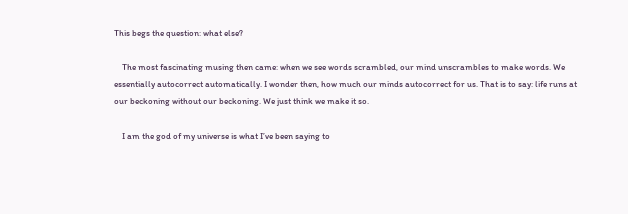This begs the question: what else?

    The most fascinating musing then came: when we see words scrambled, our mind unscrambles to make words. We essentially autocorrect automatically. I wonder then, how much our minds autocorrect for us. That is to say: life runs at our beckoning without our beckoning. We just think we make it so.

    I am the god of my universe is what I’ve been saying to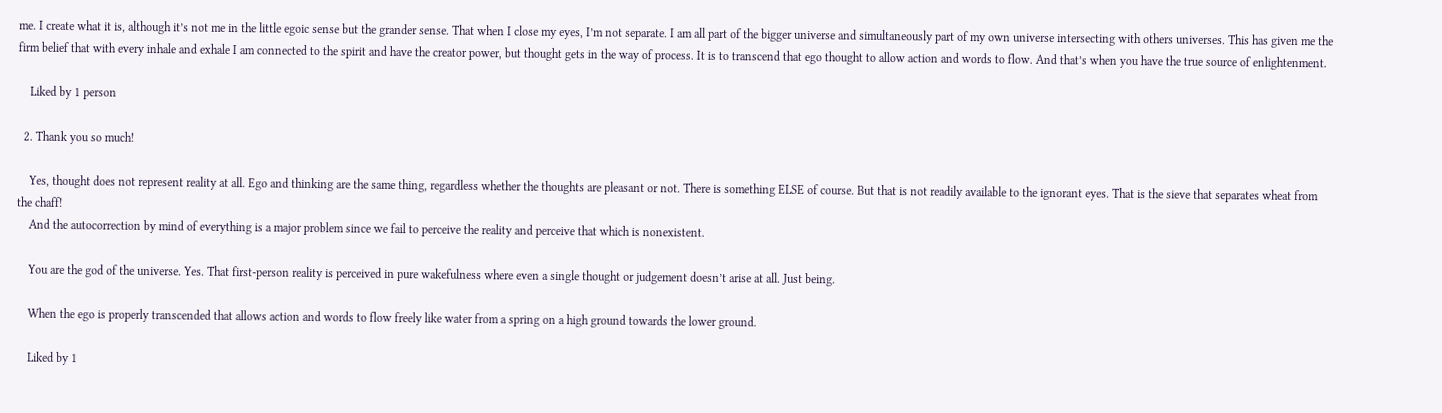me. I create what it is, although it’s not me in the little egoic sense but the grander sense. That when I close my eyes, I’m not separate. I am all part of the bigger universe and simultaneously part of my own universe intersecting with others universes. This has given me the firm belief that with every inhale and exhale I am connected to the spirit and have the creator power, but thought gets in the way of process. It is to transcend that ego thought to allow action and words to flow. And that’s when you have the true source of enlightenment.

    Liked by 1 person

  2. Thank you so much!

    Yes, thought does not represent reality at all. Ego and thinking are the same thing, regardless whether the thoughts are pleasant or not. There is something ELSE of course. But that is not readily available to the ignorant eyes. That is the sieve that separates wheat from the chaff!
    And the autocorrection by mind of everything is a major problem since we fail to perceive the reality and perceive that which is nonexistent.

    You are the god of the universe. Yes. That first-person reality is perceived in pure wakefulness where even a single thought or judgement doesn’t arise at all. Just being.

    When the ego is properly transcended that allows action and words to flow freely like water from a spring on a high ground towards the lower ground.

    Liked by 1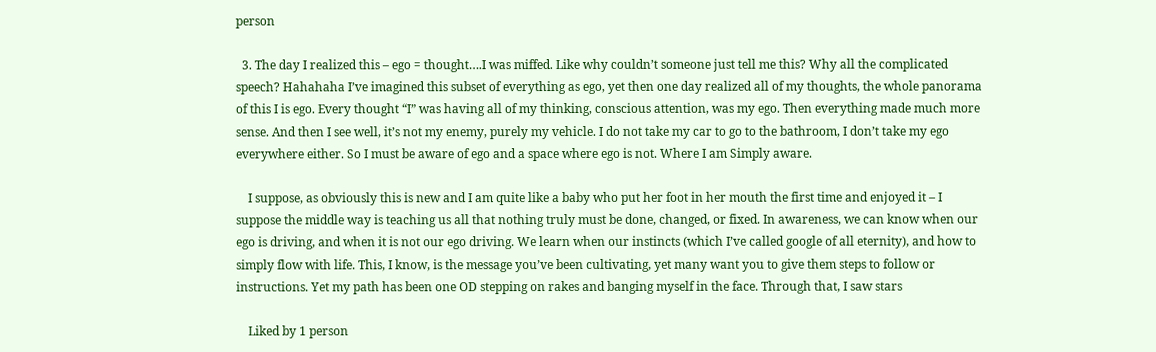person

  3. The day I realized this – ego = thought….I was miffed. Like why couldn’t someone just tell me this? Why all the complicated speech? Hahahaha I’ve imagined this subset of everything as ego, yet then one day realized all of my thoughts, the whole panorama of this I is ego. Every thought “I” was having all of my thinking, conscious attention, was my ego. Then everything made much more sense. And then I see well, it’s not my enemy, purely my vehicle. I do not take my car to go to the bathroom, I don’t take my ego everywhere either. So I must be aware of ego and a space where ego is not. Where I am Simply aware.

    I suppose, as obviously this is new and I am quite like a baby who put her foot in her mouth the first time and enjoyed it – I suppose the middle way is teaching us all that nothing truly must be done, changed, or fixed. In awareness, we can know when our ego is driving, and when it is not our ego driving. We learn when our instincts (which I’ve called google of all eternity), and how to simply flow with life. This, I know, is the message you’ve been cultivating, yet many want you to give them steps to follow or instructions. Yet my path has been one OD stepping on rakes and banging myself in the face. Through that, I saw stars

    Liked by 1 person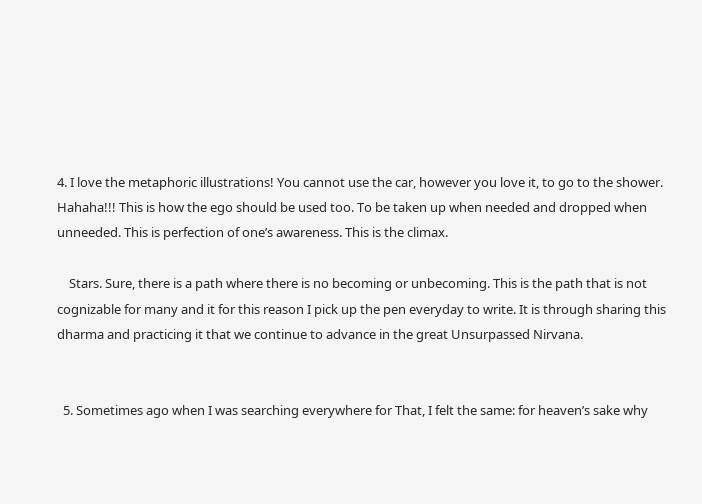4. I love the metaphoric illustrations! You cannot use the car, however you love it, to go to the shower. Hahaha!!! This is how the ego should be used too. To be taken up when needed and dropped when unneeded. This is perfection of one’s awareness. This is the climax.

    Stars. Sure, there is a path where there is no becoming or unbecoming. This is the path that is not cognizable for many and it for this reason I pick up the pen everyday to write. It is through sharing this dharma and practicing it that we continue to advance in the great Unsurpassed Nirvana.


  5. Sometimes ago when I was searching everywhere for That, I felt the same: for heaven’s sake why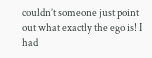couldn’t someone just point out what exactly the ego is! I had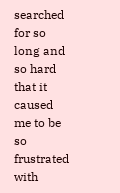searched for so long and so hard that it caused me to be so frustrated with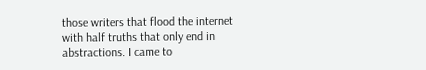those writers that flood the internet with half truths that only end in abstractions. I came to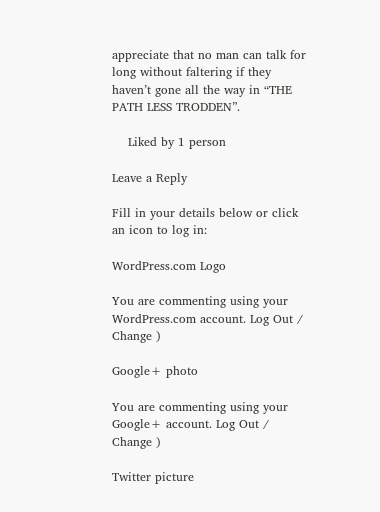appreciate that no man can talk for long without faltering if they haven’t gone all the way in “THE PATH LESS TRODDEN”.

    Liked by 1 person

Leave a Reply

Fill in your details below or click an icon to log in:

WordPress.com Logo

You are commenting using your WordPress.com account. Log Out /  Change )

Google+ photo

You are commenting using your Google+ account. Log Out /  Change )

Twitter picture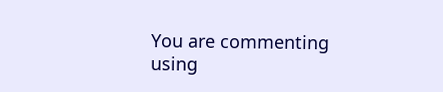You are commenting using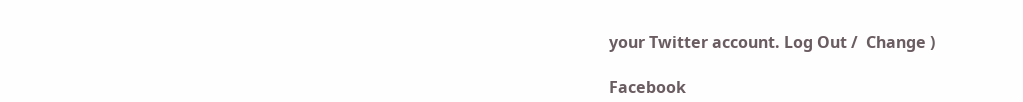your Twitter account. Log Out /  Change )

Facebook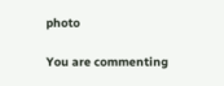photo

You are commenting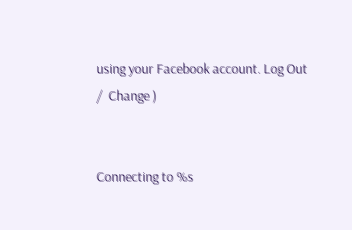using your Facebook account. Log Out /  Change )


Connecting to %s